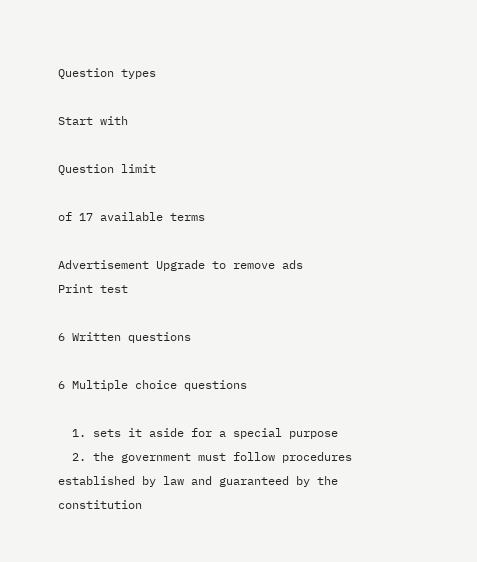Question types

Start with

Question limit

of 17 available terms

Advertisement Upgrade to remove ads
Print test

6 Written questions

6 Multiple choice questions

  1. sets it aside for a special purpose
  2. the government must follow procedures established by law and guaranteed by the constitution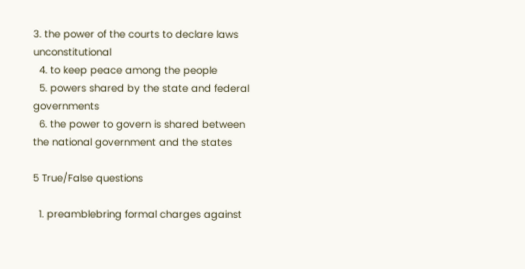3. the power of the courts to declare laws unconstitutional
  4. to keep peace among the people
  5. powers shared by the state and federal governments
  6. the power to govern is shared between the national government and the states

5 True/False questions

  1. preamblebring formal charges against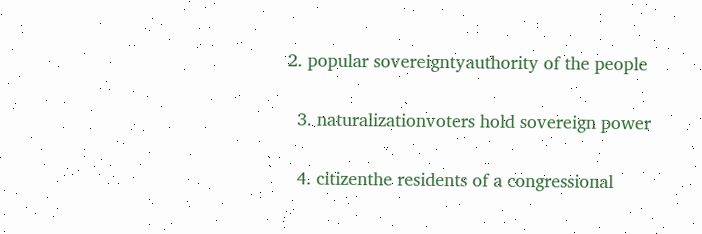2. popular sovereigntyauthority of the people


  3. naturalizationvoters hold sovereign power


  4. citizenthe residents of a congressional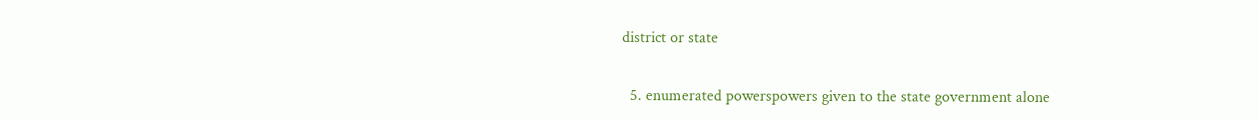district or state


  5. enumerated powerspowers given to the state government alone